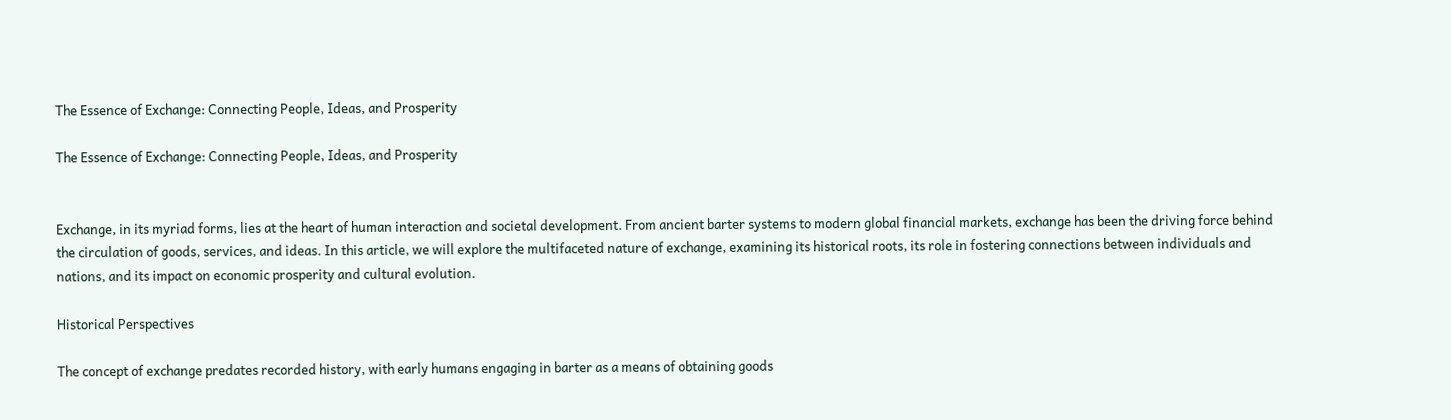The Essence of Exchange: Connecting People, Ideas, and Prosperity

The Essence of Exchange: Connecting People, Ideas, and Prosperity


Exchange, in its myriad forms, lies at the heart of human interaction and societal development. From ancient barter systems to modern global financial markets, exchange has been the driving force behind the circulation of goods, services, and ideas. In this article, we will explore the multifaceted nature of exchange, examining its historical roots, its role in fostering connections between individuals and nations, and its impact on economic prosperity and cultural evolution.

Historical Perspectives

The concept of exchange predates recorded history, with early humans engaging in barter as a means of obtaining goods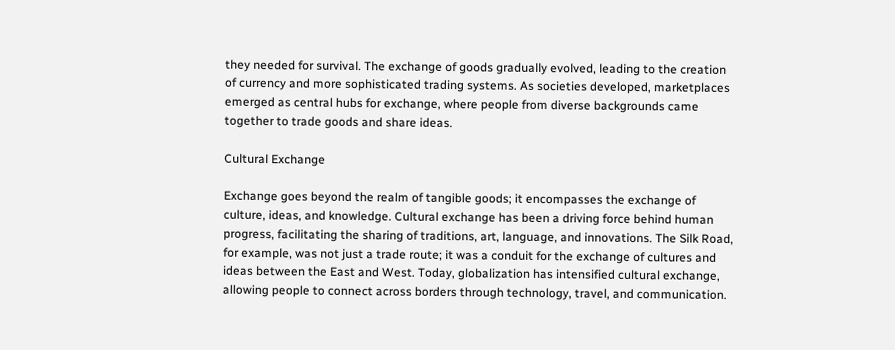they needed for survival. The exchange of goods gradually evolved, leading to the creation of currency and more sophisticated trading systems. As societies developed, marketplaces emerged as central hubs for exchange, where people from diverse backgrounds came together to trade goods and share ideas.

Cultural Exchange

Exchange goes beyond the realm of tangible goods; it encompasses the exchange of culture, ideas, and knowledge. Cultural exchange has been a driving force behind human progress, facilitating the sharing of traditions, art, language, and innovations. The Silk Road, for example, was not just a trade route; it was a conduit for the exchange of cultures and ideas between the East and West. Today, globalization has intensified cultural exchange, allowing people to connect across borders through technology, travel, and communication.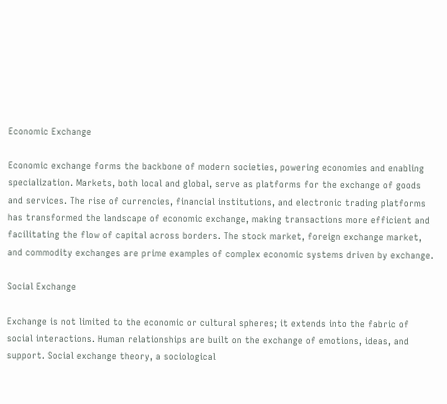Economic Exchange

Economic exchange forms the backbone of modern societies, powering economies and enabling specialization. Markets, both local and global, serve as platforms for the exchange of goods and services. The rise of currencies, financial institutions, and electronic trading platforms has transformed the landscape of economic exchange, making transactions more efficient and facilitating the flow of capital across borders. The stock market, foreign exchange market, and commodity exchanges are prime examples of complex economic systems driven by exchange.

Social Exchange

Exchange is not limited to the economic or cultural spheres; it extends into the fabric of social interactions. Human relationships are built on the exchange of emotions, ideas, and support. Social exchange theory, a sociological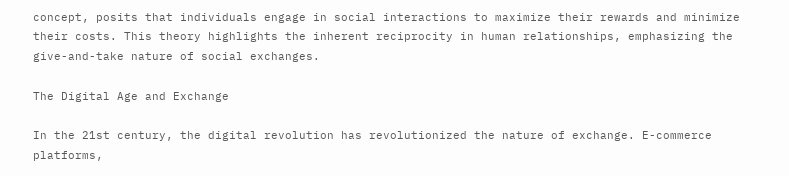concept, posits that individuals engage in social interactions to maximize their rewards and minimize their costs. This theory highlights the inherent reciprocity in human relationships, emphasizing the give-and-take nature of social exchanges.

The Digital Age and Exchange

In the 21st century, the digital revolution has revolutionized the nature of exchange. E-commerce platforms,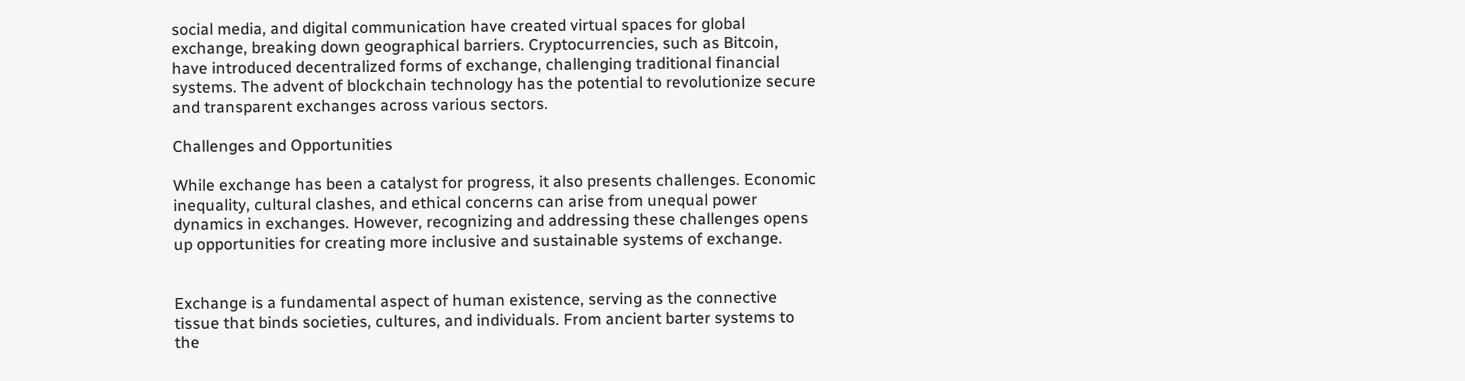social media, and digital communication have created virtual spaces for global exchange, breaking down geographical barriers. Cryptocurrencies, such as Bitcoin, have introduced decentralized forms of exchange, challenging traditional financial systems. The advent of blockchain technology has the potential to revolutionize secure and transparent exchanges across various sectors.

Challenges and Opportunities

While exchange has been a catalyst for progress, it also presents challenges. Economic inequality, cultural clashes, and ethical concerns can arise from unequal power dynamics in exchanges. However, recognizing and addressing these challenges opens up opportunities for creating more inclusive and sustainable systems of exchange.


Exchange is a fundamental aspect of human existence, serving as the connective tissue that binds societies, cultures, and individuals. From ancient barter systems to the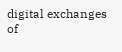digital exchanges of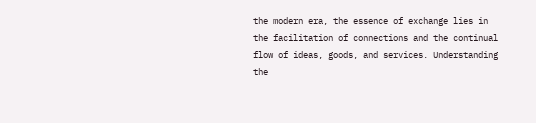the modern era, the essence of exchange lies in the facilitation of connections and the continual flow of ideas, goods, and services. Understanding the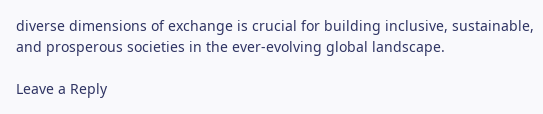diverse dimensions of exchange is crucial for building inclusive, sustainable, and prosperous societies in the ever-evolving global landscape.

Leave a Reply